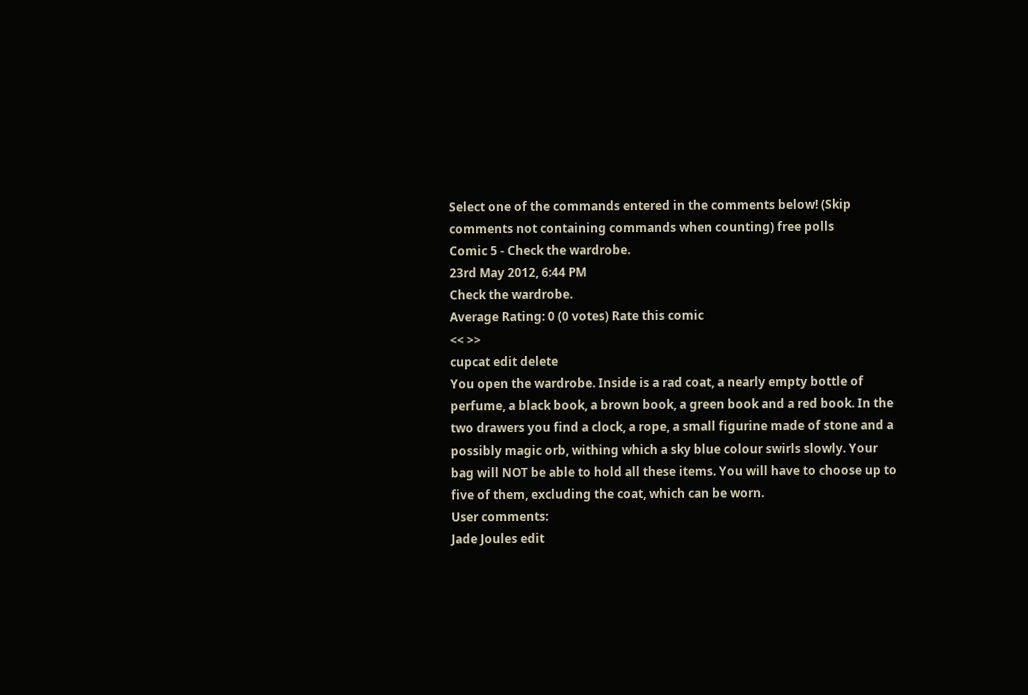Select one of the commands entered in the comments below! (Skip comments not containing commands when counting) free polls
Comic 5 - Check the wardrobe.
23rd May 2012, 6:44 PM
Check the wardrobe.
Average Rating: 0 (0 votes) Rate this comic
<< >>
cupcat edit delete
You open the wardrobe. Inside is a rad coat, a nearly empty bottle of perfume, a black book, a brown book, a green book and a red book. In the two drawers you find a clock, a rope, a small figurine made of stone and a possibly magic orb, withing which a sky blue colour swirls slowly. Your bag will NOT be able to hold all these items. You will have to choose up to five of them, excluding the coat, which can be worn.
User comments:
Jade Joules edit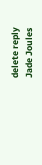delete reply
Jade Joules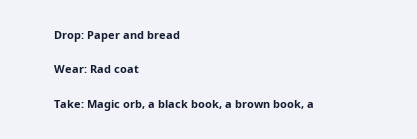Drop: Paper and bread

Wear: Rad coat

Take: Magic orb, a black book, a brown book, a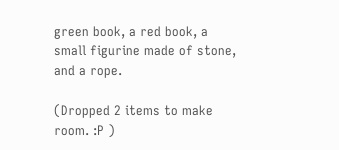green book, a red book, a small figurine made of stone, and a rope.

(Dropped 2 items to make room. :P )